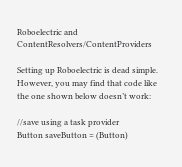Roboelectric and ContentResolvers/ContentProviders

Setting up Roboelectric is dead simple. However, you may find that code like the one shown below doesn’t work:

//save using a task provider
Button saveButton = (Button)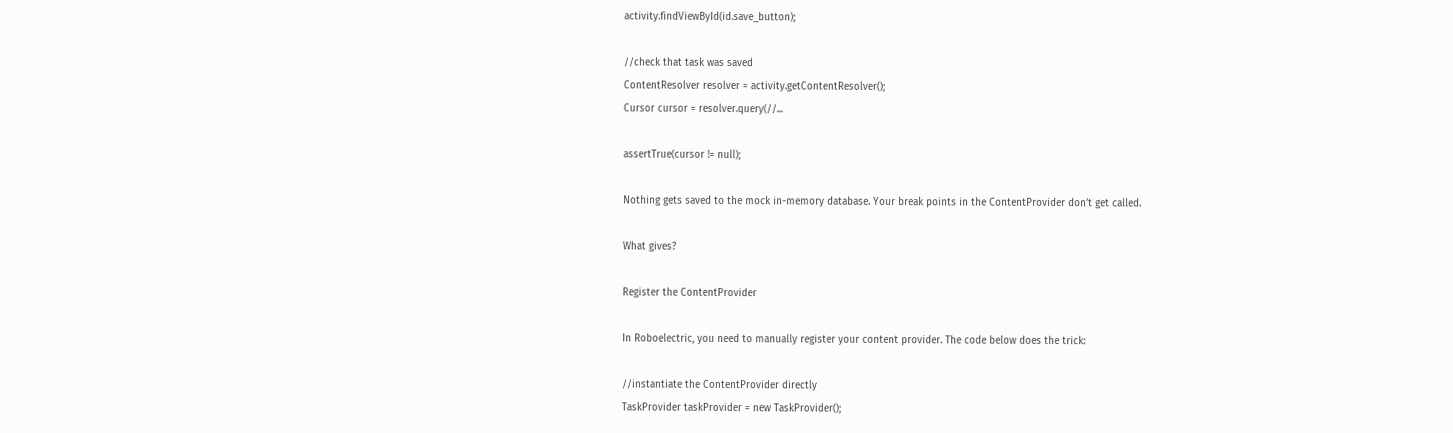activity.findViewById(id.save_button);

//check that task was saved
ContentResolver resolver = activity.getContentResolver();
Cursor cursor = resolver.query(//...

assertTrue(cursor != null);

Nothing gets saved to the mock in-memory database. Your break points in the ContentProvider don’t get called.

What gives?

Register the ContentProvider

In Roboelectric, you need to manually register your content provider. The code below does the trick:

//instantiate the ContentProvider directly
TaskProvider taskProvider = new TaskProvider();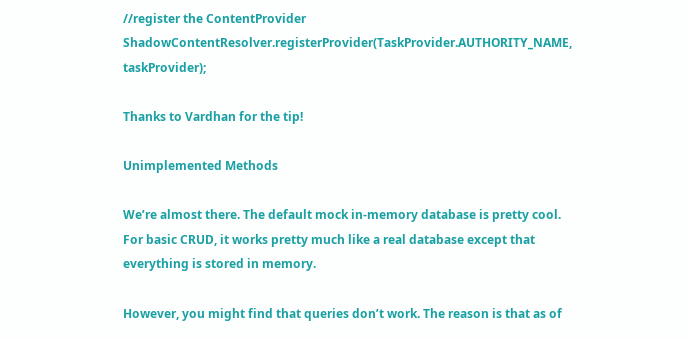//register the ContentProvider
ShadowContentResolver.registerProvider(TaskProvider.AUTHORITY_NAME, taskProvider);

Thanks to Vardhan for the tip!

Unimplemented Methods

We’re almost there. The default mock in-memory database is pretty cool. For basic CRUD, it works pretty much like a real database except that everything is stored in memory.

However, you might find that queries don’t work. The reason is that as of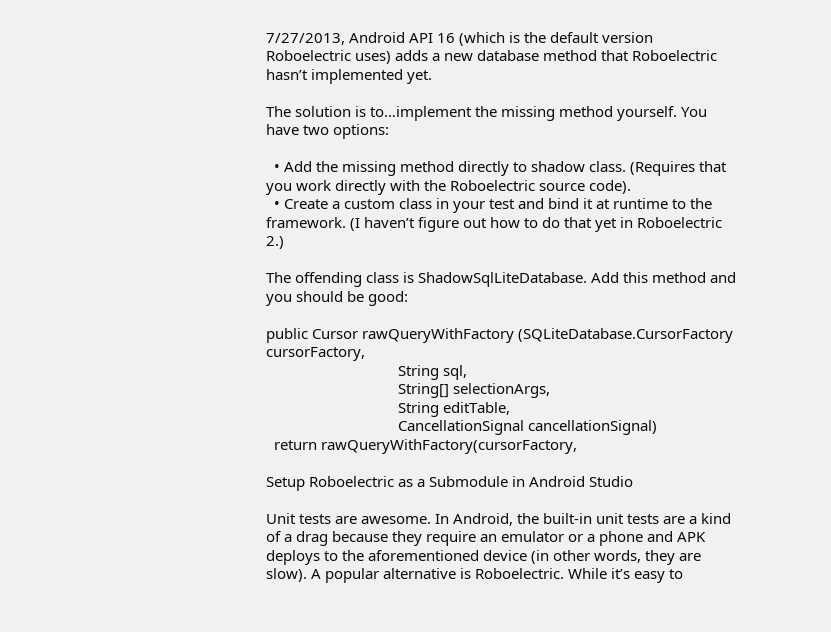7/27/2013, Android API 16 (which is the default version Roboelectric uses) adds a new database method that Roboelectric hasn’t implemented yet.

The solution is to…implement the missing method yourself. You have two options:

  • Add the missing method directly to shadow class. (Requires that you work directly with the Roboelectric source code).
  • Create a custom class in your test and bind it at runtime to the framework. (I haven’t figure out how to do that yet in Roboelectric 2.)

The offending class is ShadowSqlLiteDatabase. Add this method and you should be good:

public Cursor rawQueryWithFactory (SQLiteDatabase.CursorFactory cursorFactory,
                                 String sql,
                                 String[] selectionArgs,
                                 String editTable,
                                 CancellationSignal cancellationSignal)
  return rawQueryWithFactory(cursorFactory,

Setup Roboelectric as a Submodule in Android Studio

Unit tests are awesome. In Android, the built-in unit tests are a kind of a drag because they require an emulator or a phone and APK deploys to the aforementioned device (in other words, they are slow). A popular alternative is Roboelectric. While it’s easy to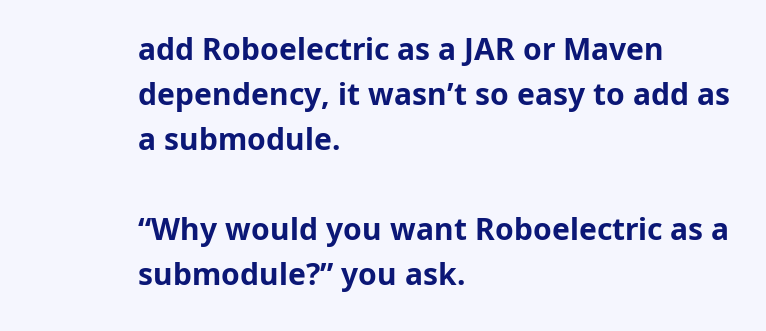add Roboelectric as a JAR or Maven dependency, it wasn’t so easy to add as a submodule.

“Why would you want Roboelectric as a submodule?” you ask.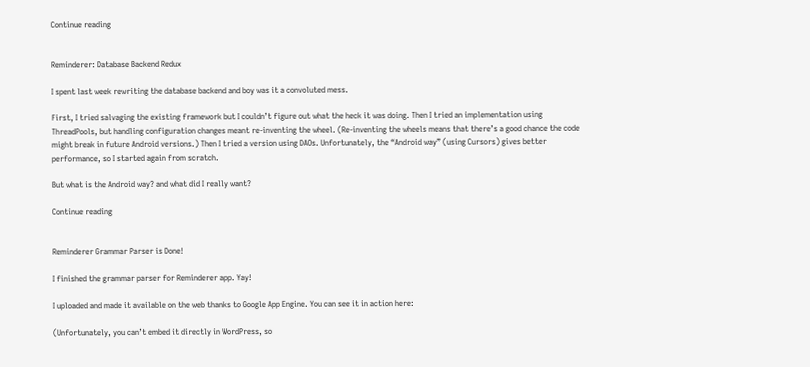Continue reading


Reminderer: Database Backend Redux

I spent last week rewriting the database backend and boy was it a convoluted mess.

First, I tried salvaging the existing framework but I couldn’t figure out what the heck it was doing. Then I tried an implementation using ThreadPools, but handling configuration changes meant re-inventing the wheel. (Re-inventing the wheels means that there’s a good chance the code might break in future Android versions.) Then I tried a version using DAOs. Unfortunately, the “Android way” (using Cursors) gives better performance, so I started again from scratch.

But what is the Android way? and what did I really want?

Continue reading


Reminderer Grammar Parser is Done!

I finished the grammar parser for Reminderer app. Yay!

I uploaded and made it available on the web thanks to Google App Engine. You can see it in action here:

(Unfortunately, you can’t embed it directly in WordPress, so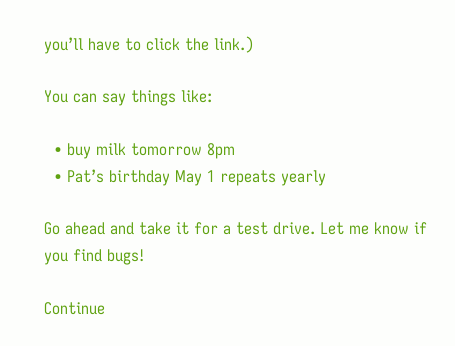you’ll have to click the link.)

You can say things like:

  • buy milk tomorrow 8pm
  • Pat’s birthday May 1 repeats yearly

Go ahead and take it for a test drive. Let me know if you find bugs!

Continue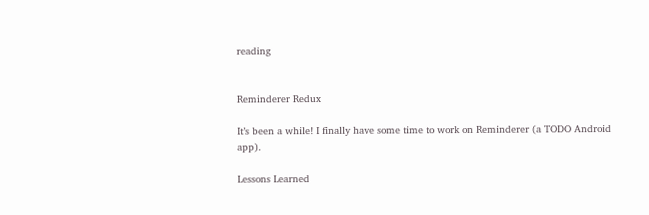reading


Reminderer Redux

It’s been a while! I finally have some time to work on Reminderer (a TODO Android app).

Lessons Learned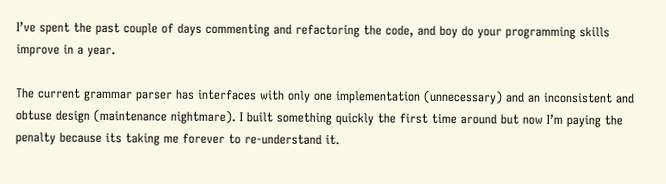I’ve spent the past couple of days commenting and refactoring the code, and boy do your programming skills improve in a year.

The current grammar parser has interfaces with only one implementation (unnecessary) and an inconsistent and obtuse design (maintenance nightmare). I built something quickly the first time around but now I’m paying the penalty because its taking me forever to re-understand it.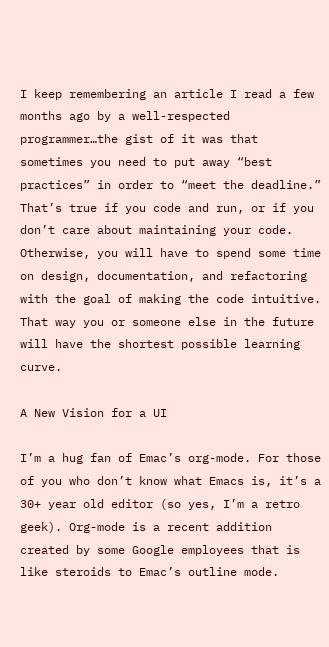I keep remembering an article I read a few months ago by a well-respected programmer…the gist of it was that sometimes you need to put away “best practices” in order to “meet the deadline.” That’s true if you code and run, or if you don’t care about maintaining your code. Otherwise, you will have to spend some time on design, documentation, and refactoring with the goal of making the code intuitive. That way you or someone else in the future will have the shortest possible learning curve.

A New Vision for a UI

I’m a hug fan of Emac’s org-mode. For those of you who don’t know what Emacs is, it’s a 30+ year old editor (so yes, I’m a retro geek). Org-mode is a recent addition created by some Google employees that is like steroids to Emac’s outline mode.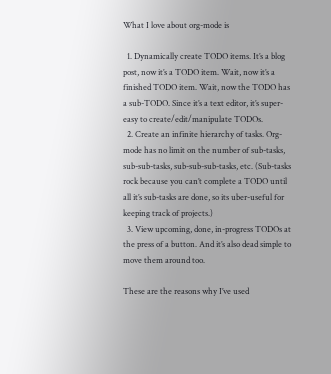What I love about org-mode is

  1. Dynamically create TODO items. It’s a blog post, now it’s a TODO item. Wait, now it’s a finished TODO item. Wait, now the TODO has a sub-TODO. Since it’s a text editor, it’s super-easy to create/edit/manipulate TODOs.
  2. Create an infinite hierarchy of tasks. Org-mode has no limit on the number of sub-tasks, sub-sub-tasks, sub-sub-sub-tasks, etc. (Sub-tasks rock because you can’t complete a TODO until all it’s sub-tasks are done, so its uber-useful for keeping track of projects.)
  3. View upcoming, done, in-progress TODOs at the press of a button. And it’s also dead simple to move them around too.

These are the reasons why I’ve used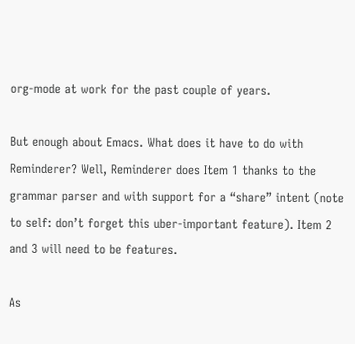org-mode at work for the past couple of years.

But enough about Emacs. What does it have to do with Reminderer? Well, Reminderer does Item 1 thanks to the grammar parser and with support for a “share” intent (note to self: don’t forget this uber-important feature). Item 2 and 3 will need to be features.

As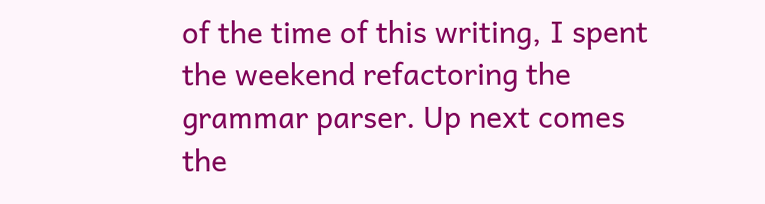of the time of this writing, I spent the weekend refactoring the grammar parser. Up next comes the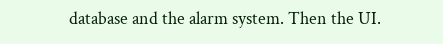database and the alarm system. Then the UI.